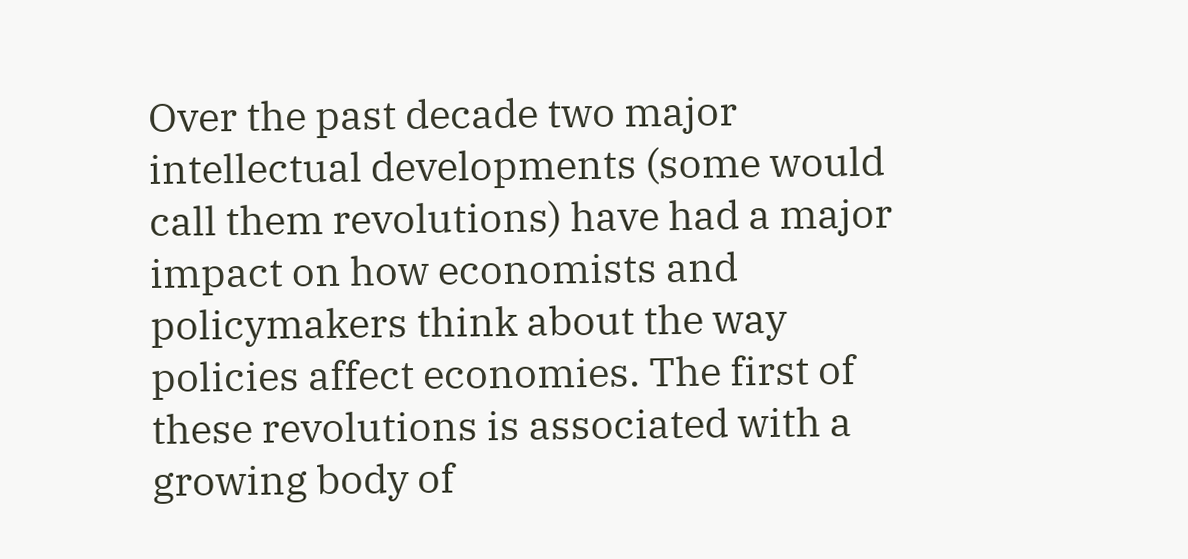Over the past decade two major intellectual developments (some would call them revolutions) have had a major impact on how economists and policymakers think about the way policies affect economies. The first of these revolutions is associated with a growing body of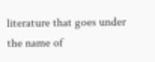literature that goes under the name of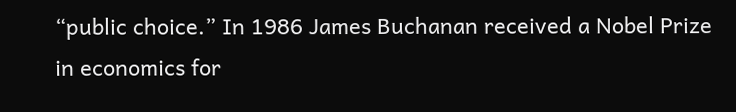“public choice.” In 1986 James Buchanan received a Nobel Prize in economics for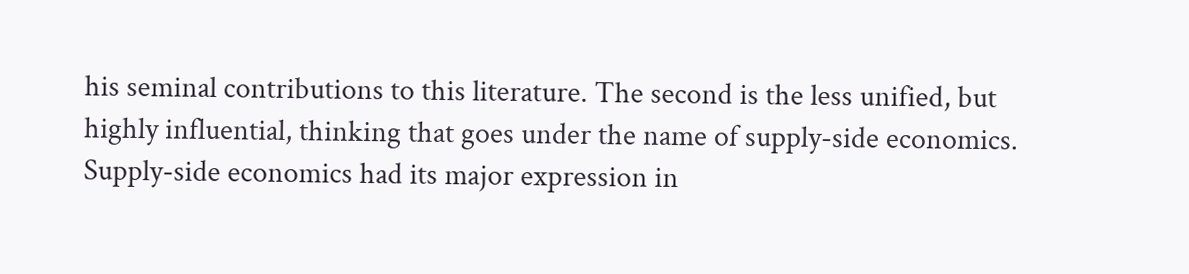his seminal contributions to this literature. The second is the less unified, but highly influential, thinking that goes under the name of supply-side economics. Supply-side economics had its major expression in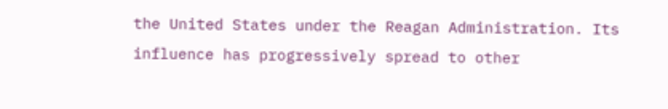the United States under the Reagan Administration. Its influence has progressively spread to other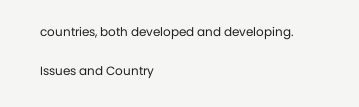countries, both developed and developing.

Issues and Country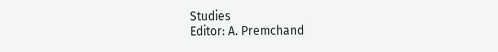Studies
Editor: A. Premchand